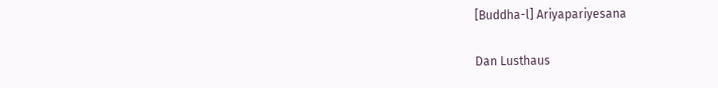[Buddha-l] Ariyapariyesana

Dan Lusthaus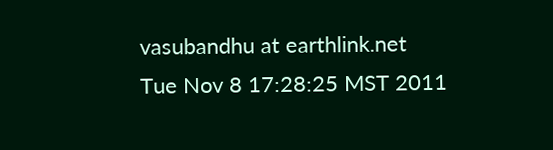vasubandhu at earthlink.net
Tue Nov 8 17:28:25 MST 2011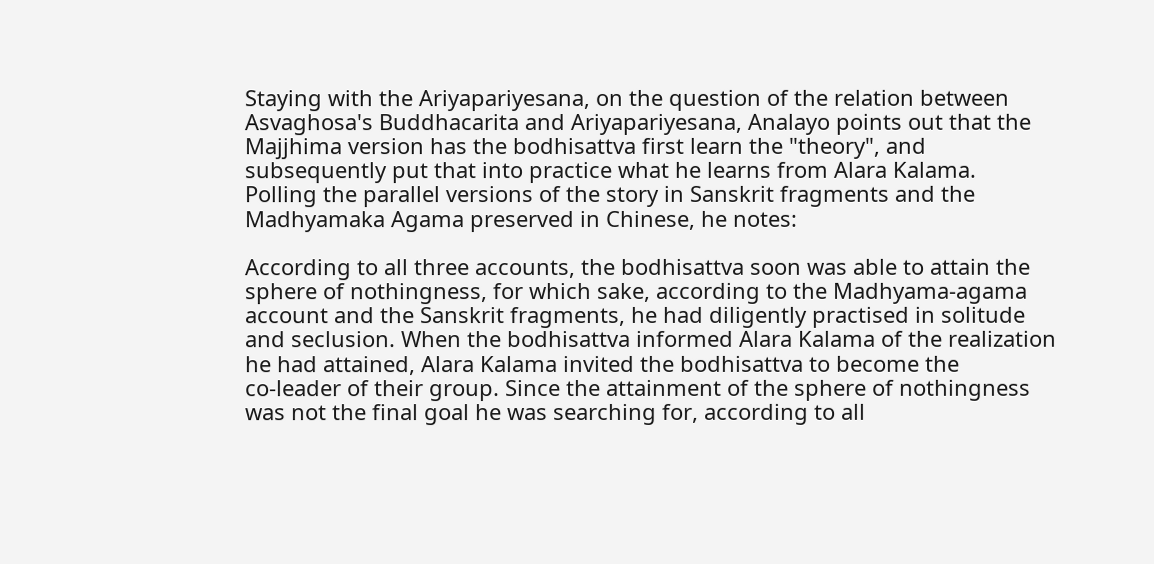Staying with the Ariyapariyesana, on the question of the relation between
Asvaghosa's Buddhacarita and Ariyapariyesana, Analayo points out that the
Majjhima version has the bodhisattva first learn the "theory", and
subsequently put that into practice what he learns from Alara Kalama.
Polling the parallel versions of the story in Sanskrit fragments and the
Madhyamaka Agama preserved in Chinese, he notes:

According to all three accounts, the bodhisattva soon was able to attain the
sphere of nothingness, for which sake, according to the Madhyama-agama
account and the Sanskrit fragments, he had diligently practised in solitude
and seclusion. When the bodhisattva informed Alara Kalama of the realization
he had attained, Alara Kalama invited the bodhisattva to become the
co-leader of their group. Since the attainment of the sphere of nothingness
was not the final goal he was searching for, according to all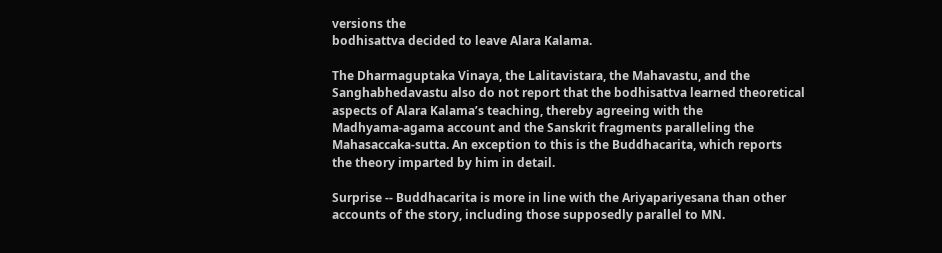versions the
bodhisattva decided to leave Alara Kalama.

The Dharmaguptaka Vinaya, the Lalitavistara, the Mahavastu, and the
Sanghabhedavastu also do not report that the bodhisattva learned theoretical
aspects of Alara Kalama’s teaching, thereby agreeing with the
Madhyama-agama account and the Sanskrit fragments paralleling the
Mahasaccaka-sutta. An exception to this is the Buddhacarita, which reports
the theory imparted by him in detail.

Surprise -- Buddhacarita is more in line with the Ariyapariyesana than other
accounts of the story, including those supposedly parallel to MN.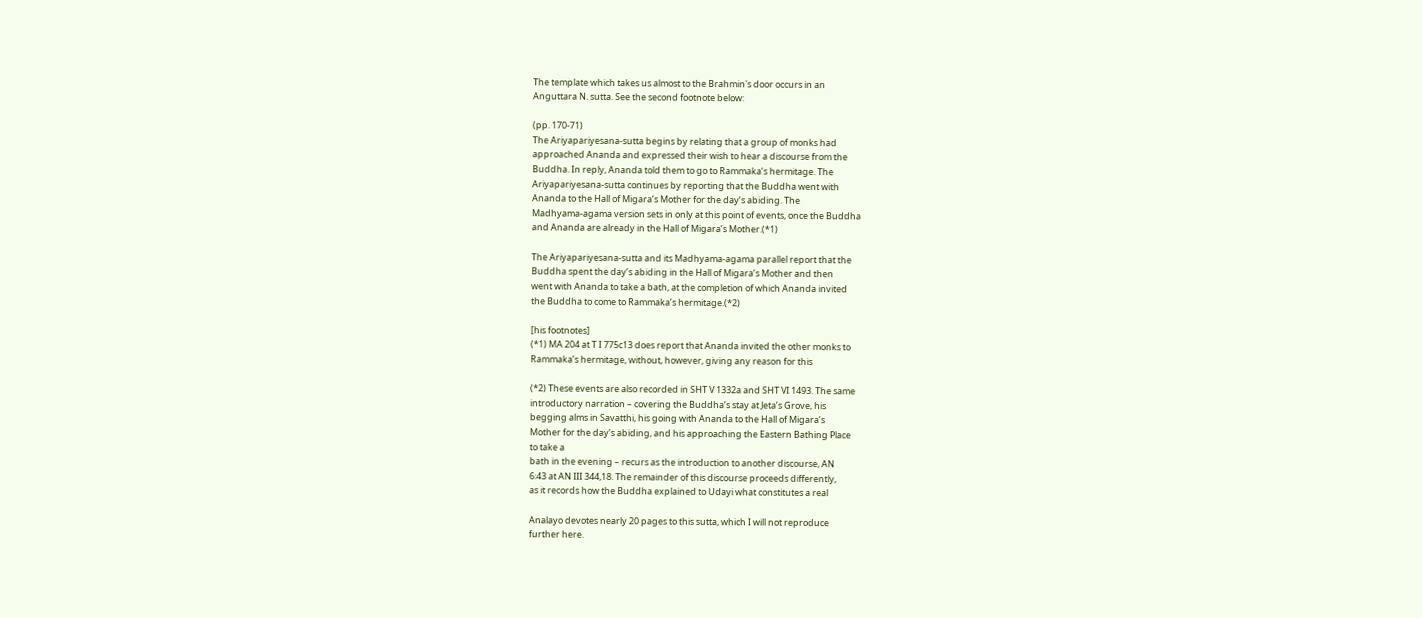The template which takes us almost to the Brahmin's door occurs in an
Anguttara N. sutta. See the second footnote below:

(pp. 170-71)
The Ariyapariyesana-sutta begins by relating that a group of monks had
approached Ananda and expressed their wish to hear a discourse from the
Buddha. In reply, Ananda told them to go to Rammaka’s hermitage. The
Ariyapariyesana-sutta continues by reporting that the Buddha went with
Ananda to the Hall of Migara’s Mother for the day’s abiding. The
Madhyama-agama version sets in only at this point of events, once the Buddha
and Ananda are already in the Hall of Migara’s Mother.(*1)

The Ariyapariyesana-sutta and its Madhyama-agama parallel report that the
Buddha spent the day’s abiding in the Hall of Migara’s Mother and then
went with Ananda to take a bath, at the completion of which Ananda invited
the Buddha to come to Rammaka’s hermitage.(*2)

[his footnotes]
(*1) MA 204 at T I 775c13 does report that Ananda invited the other monks to
Rammaka’s hermitage, without, however, giving any reason for this

(*2) These events are also recorded in SHT V 1332a and SHT VI 1493. The same
introductory narration – covering the Buddha’s stay at Jeta’s Grove, his
begging alms in Savatthi, his going with Ananda to the Hall of Migara’s
Mother for the day’s abiding, and his approaching the Eastern Bathing Place
to take a
bath in the evening – recurs as the introduction to another discourse, AN
6:43 at AN III 344,18. The remainder of this discourse proceeds differently,
as it records how the Buddha explained to Udayi what constitutes a real

Analayo devotes nearly 20 pages to this sutta, which I will not reproduce
further here.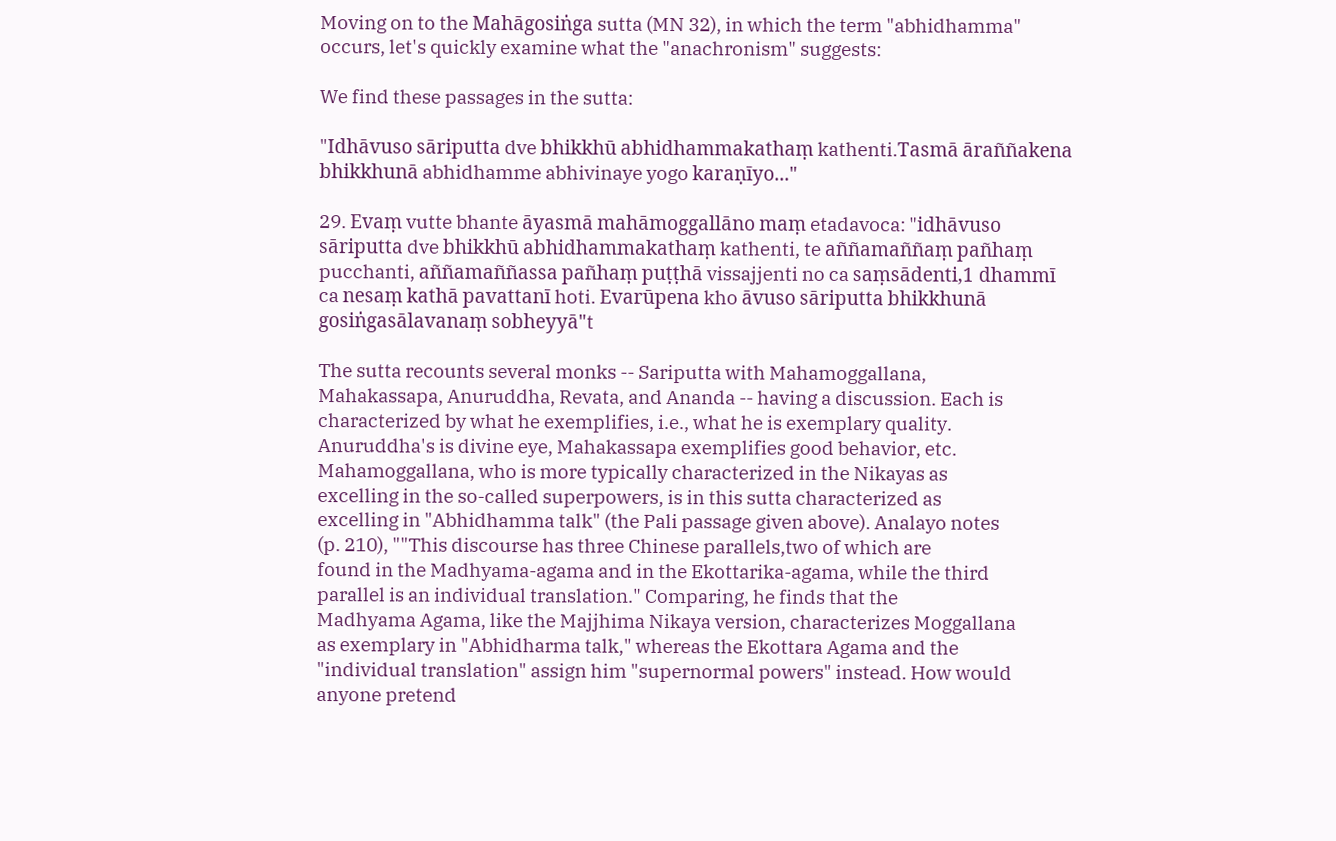Moving on to the Mahāgosiṅga sutta (MN 32), in which the term "abhidhamma"
occurs, let's quickly examine what the "anachronism" suggests:

We find these passages in the sutta:

"Idhāvuso sāriputta dve bhikkhū abhidhammakathaṃ kathenti.Tasmā āraññakena
bhikkhunā abhidhamme abhivinaye yogo karaṇīyo..."

29. Evaṃ vutte bhante āyasmā mahāmoggallāno maṃ etadavoca: "idhāvuso
sāriputta dve bhikkhū abhidhammakathaṃ kathenti, te aññamaññaṃ pañhaṃ
pucchanti, aññamaññassa pañhaṃ puṭṭhā vissajjenti no ca saṃsādenti,1 dhammī
ca nesaṃ kathā pavattanī hoti. Evarūpena kho āvuso sāriputta bhikkhunā
gosiṅgasālavanaṃ sobheyyā"t

The sutta recounts several monks -- Sariputta with Mahamoggallana,
Mahakassapa, Anuruddha, Revata, and Ananda -- having a discussion. Each is
characterized by what he exemplifies, i.e., what he is exemplary quality.
Anuruddha's is divine eye, Mahakassapa exemplifies good behavior, etc.
Mahamoggallana, who is more typically characterized in the Nikayas as
excelling in the so-called superpowers, is in this sutta characterized as
excelling in "Abhidhamma talk" (the Pali passage given above). Analayo notes
(p. 210), ""This discourse has three Chinese parallels,two of which are
found in the Madhyama-agama and in the Ekottarika-agama, while the third
parallel is an individual translation." Comparing, he finds that the
Madhyama Agama, like the Majjhima Nikaya version, characterizes Moggallana
as exemplary in "Abhidharma talk," whereas the Ekottara Agama and the
"individual translation" assign him "supernormal powers" instead. How would
anyone pretend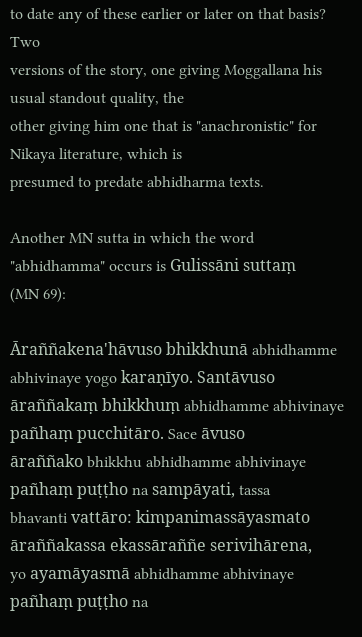to date any of these earlier or later on that basis? Two
versions of the story, one giving Moggallana his usual standout quality, the
other giving him one that is "anachronistic" for Nikaya literature, which is
presumed to predate abhidharma texts.

Another MN sutta in which the word "abhidhamma" occurs is Gulissāni suttaṃ
(MN 69):

Āraññakena'hāvuso bhikkhunā abhidhamme abhivinaye yogo karaṇīyo. Santāvuso
āraññakaṃ bhikkhuṃ abhidhamme abhivinaye pañhaṃ pucchitāro. Sace āvuso
āraññako bhikkhu abhidhamme abhivinaye pañhaṃ puṭṭho na sampāyati, tassa
bhavanti vattāro: kimpanimassāyasmato āraññakassa ekassāraññe serivihārena,
yo ayamāyasmā abhidhamme abhivinaye pañhaṃ puṭṭho na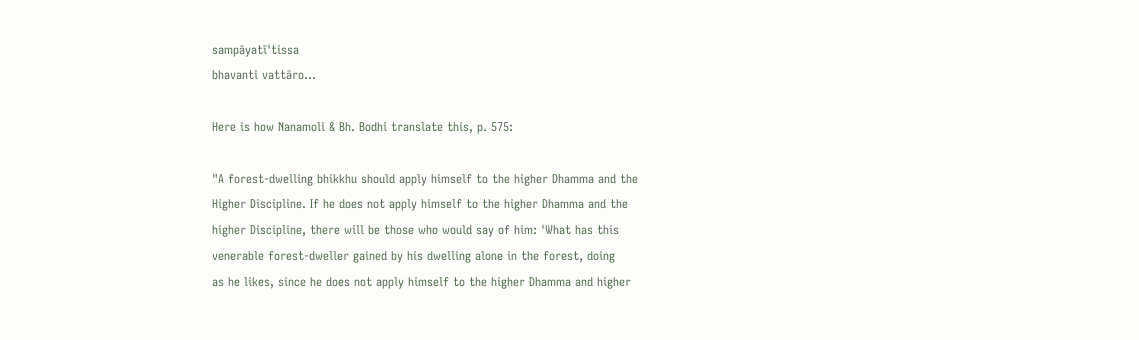sampāyatī'tissa
bhavanti vattāro...

Here is how Nanamoli & Bh. Bodhi translate this, p. 575:

"A forest-dwelling bhikkhu should apply himself to the higher Dhamma and the
Higher Discipline. If he does not apply himself to the higher Dhamma and the
higher Discipline, there will be those who would say of him: 'What has this
venerable forest-dweller gained by his dwelling alone in the forest, doing
as he likes, since he does not apply himself to the higher Dhamma and higher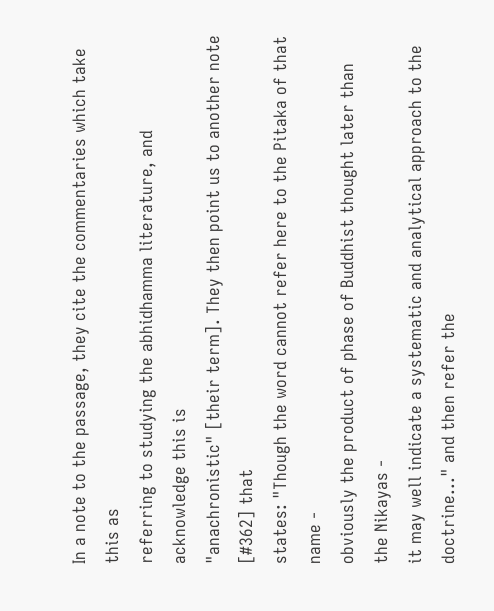In a note to the passage, they cite the commentaries which take this as
referring to studying the abhidhamma literature, and acknowledge this is
"anachronistic" [their term]. They then point us to another note [#362] that
states: "Though the word cannot refer here to the Pitaka of that name -
obviously the product of phase of Buddhist thought later than the Nikayas -
it may well indicate a systematic and analytical approach to the
doctrine..." and then refer the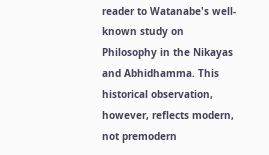reader to Watanabe's well-known study on
Philosophy in the Nikayas and Abhidhamma. This historical observation,
however, reflects modern, not premodern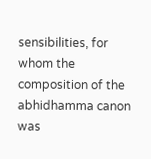sensibilities, for whom the
composition of the abhidhamma canon was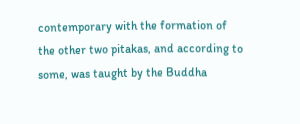contemporary with the formation of
the other two pitakas, and according to some, was taught by the Buddha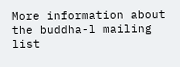More information about the buddha-l mailing list